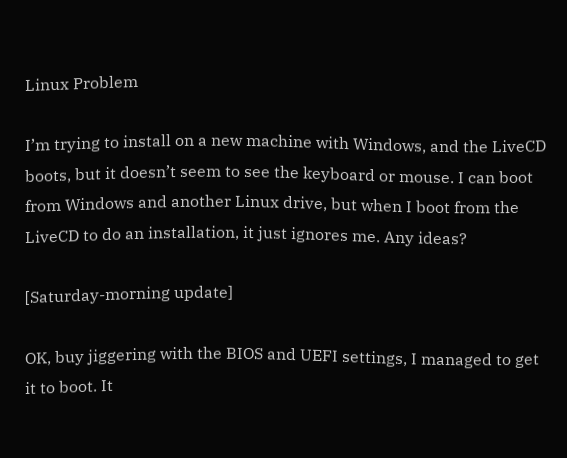Linux Problem

I’m trying to install on a new machine with Windows, and the LiveCD boots, but it doesn’t seem to see the keyboard or mouse. I can boot from Windows and another Linux drive, but when I boot from the LiveCD to do an installation, it just ignores me. Any ideas?

[Saturday-morning update]

OK, buy jiggering with the BIOS and UEFI settings, I managed to get it to boot. It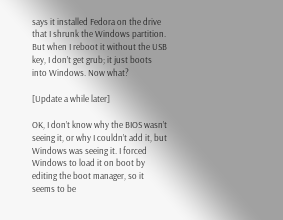says it installed Fedora on the drive that I shrunk the Windows partition. But when I reboot it without the USB key, I don’t get grub; it just boots into Windows. Now what?

[Update a while later]

OK, I don’t know why the BIOS wasn’t seeing it, or why I couldn’t add it, but Windows was seeing it. I forced Windows to load it on boot by editing the boot manager, so it seems to be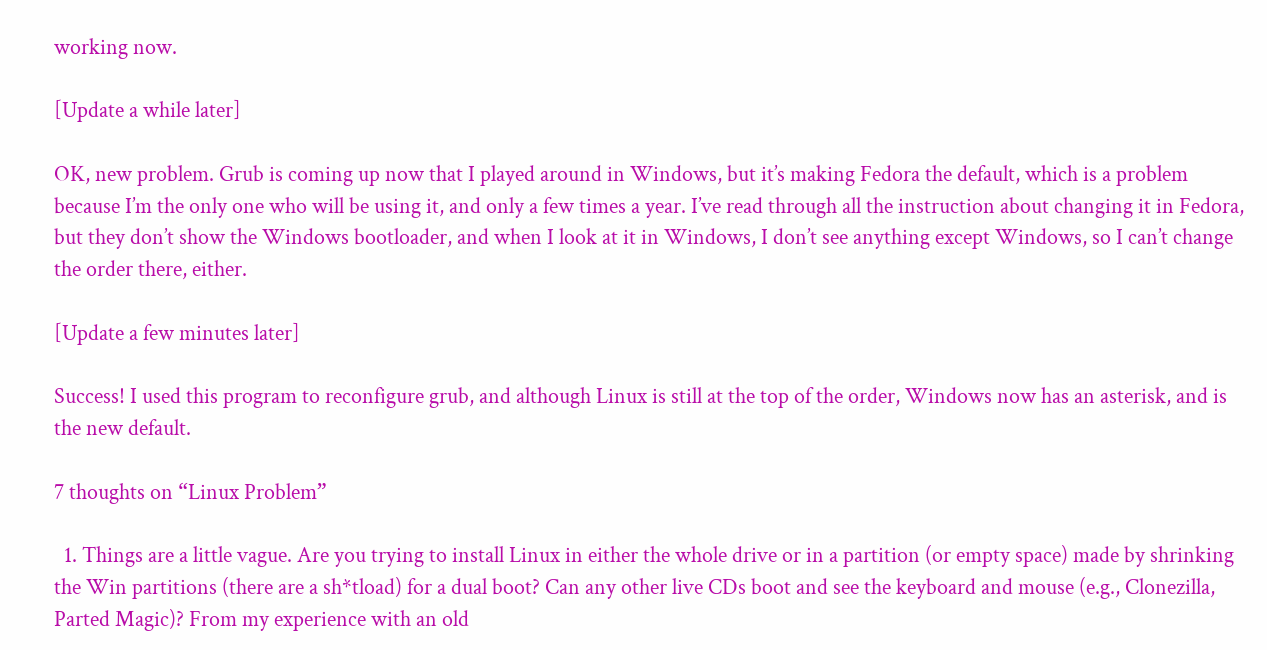working now.

[Update a while later]

OK, new problem. Grub is coming up now that I played around in Windows, but it’s making Fedora the default, which is a problem because I’m the only one who will be using it, and only a few times a year. I’ve read through all the instruction about changing it in Fedora, but they don’t show the Windows bootloader, and when I look at it in Windows, I don’t see anything except Windows, so I can’t change the order there, either.

[Update a few minutes later]

Success! I used this program to reconfigure grub, and although Linux is still at the top of the order, Windows now has an asterisk, and is the new default.

7 thoughts on “Linux Problem”

  1. Things are a little vague. Are you trying to install Linux in either the whole drive or in a partition (or empty space) made by shrinking the Win partitions (there are a sh*tload) for a dual boot? Can any other live CDs boot and see the keyboard and mouse (e.g., Clonezilla, Parted Magic)? From my experience with an old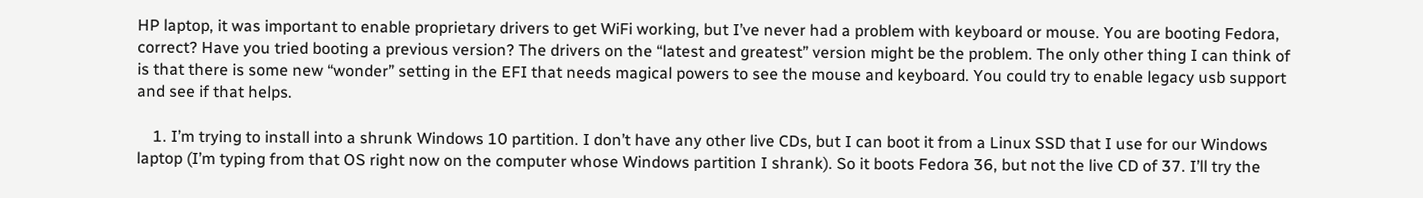HP laptop, it was important to enable proprietary drivers to get WiFi working, but I’ve never had a problem with keyboard or mouse. You are booting Fedora, correct? Have you tried booting a previous version? The drivers on the “latest and greatest” version might be the problem. The only other thing I can think of is that there is some new “wonder” setting in the EFI that needs magical powers to see the mouse and keyboard. You could try to enable legacy usb support and see if that helps.

    1. I’m trying to install into a shrunk Windows 10 partition. I don’t have any other live CDs, but I can boot it from a Linux SSD that I use for our Windows laptop (I’m typing from that OS right now on the computer whose Windows partition I shrank). So it boots Fedora 36, but not the live CD of 37. I’ll try the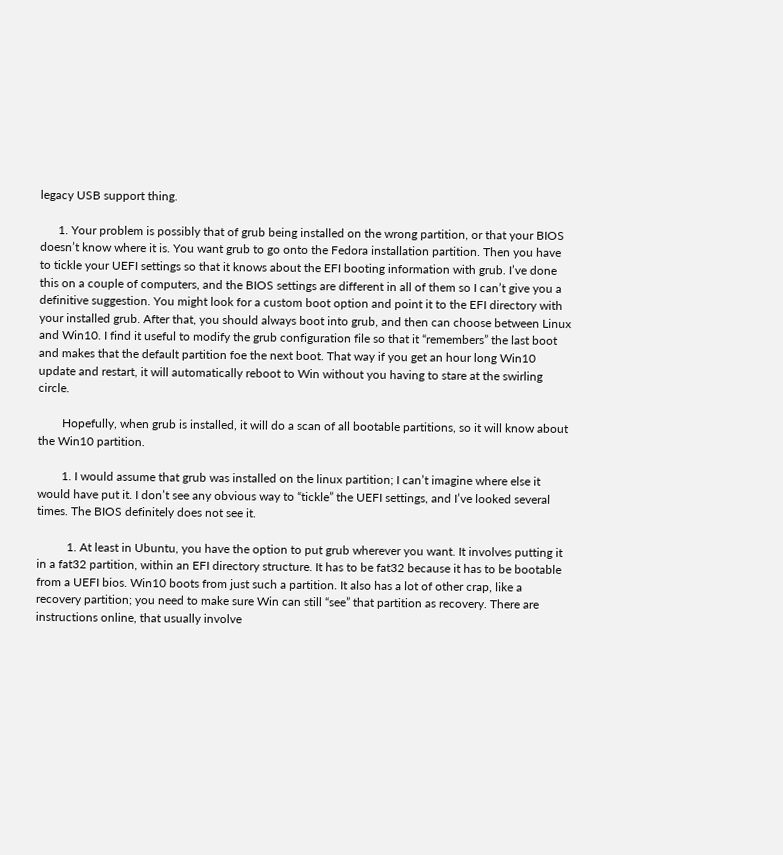legacy USB support thing.

      1. Your problem is possibly that of grub being installed on the wrong partition, or that your BIOS doesn’t know where it is. You want grub to go onto the Fedora installation partition. Then you have to tickle your UEFI settings so that it knows about the EFI booting information with grub. I’ve done this on a couple of computers, and the BIOS settings are different in all of them so I can’t give you a definitive suggestion. You might look for a custom boot option and point it to the EFI directory with your installed grub. After that, you should always boot into grub, and then can choose between Linux and Win10. I find it useful to modify the grub configuration file so that it “remembers” the last boot and makes that the default partition foe the next boot. That way if you get an hour long Win10 update and restart, it will automatically reboot to Win without you having to stare at the swirling circle.

        Hopefully, when grub is installed, it will do a scan of all bootable partitions, so it will know about the Win10 partition.

        1. I would assume that grub was installed on the linux partition; I can’t imagine where else it would have put it. I don’t see any obvious way to “tickle” the UEFI settings, and I’ve looked several times. The BIOS definitely does not see it.

          1. At least in Ubuntu, you have the option to put grub wherever you want. It involves putting it in a fat32 partition, within an EFI directory structure. It has to be fat32 because it has to be bootable from a UEFI bios. Win10 boots from just such a partition. It also has a lot of other crap, like a recovery partition; you need to make sure Win can still “see” that partition as recovery. There are instructions online, that usually involve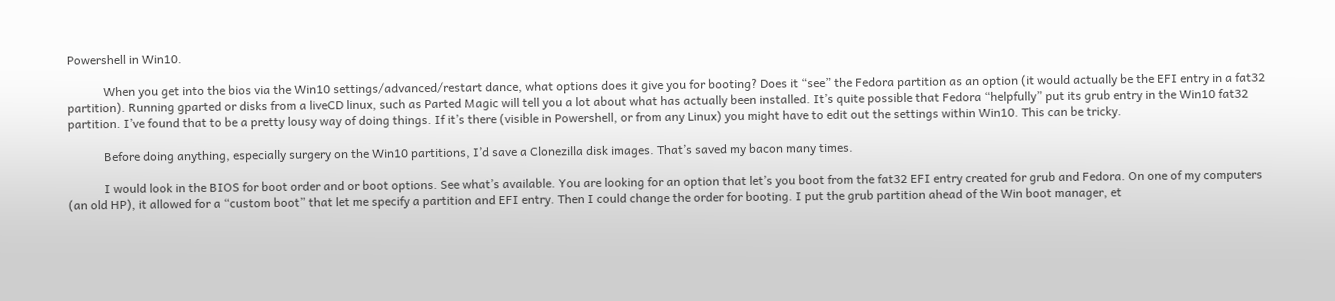Powershell in Win10.

            When you get into the bios via the Win10 settings/advanced/restart dance, what options does it give you for booting? Does it “see” the Fedora partition as an option (it would actually be the EFI entry in a fat32 partition). Running gparted or disks from a liveCD linux, such as Parted Magic will tell you a lot about what has actually been installed. It’s quite possible that Fedora “helpfully” put its grub entry in the Win10 fat32 partition. I’ve found that to be a pretty lousy way of doing things. If it’s there (visible in Powershell, or from any Linux) you might have to edit out the settings within Win10. This can be tricky.

            Before doing anything, especially surgery on the Win10 partitions, I’d save a Clonezilla disk images. That’s saved my bacon many times.

            I would look in the BIOS for boot order and or boot options. See what’s available. You are looking for an option that let’s you boot from the fat32 EFI entry created for grub and Fedora. On one of my computers (an old HP), it allowed for a “custom boot” that let me specify a partition and EFI entry. Then I could change the order for booting. I put the grub partition ahead of the Win boot manager, et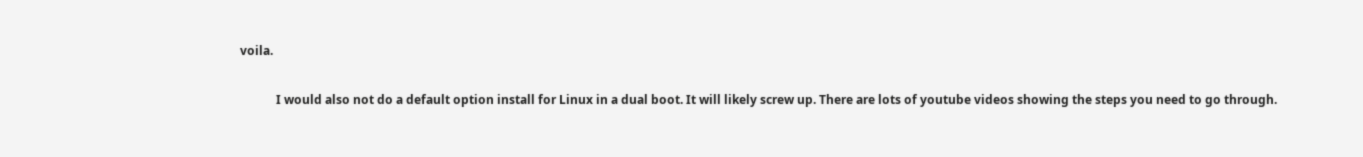voila.

            I would also not do a default option install for Linux in a dual boot. It will likely screw up. There are lots of youtube videos showing the steps you need to go through.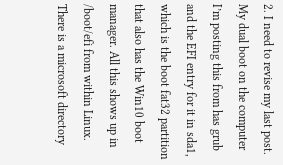2. I need to revise my last post. My dual boot on the computer I’m posting this from has grub and the EFI entry for it in sda1, which is the boot fat32 partition that also has the Win10 boot manager. All this shows up in /boot/efi from within Linux. There is a microsoft directory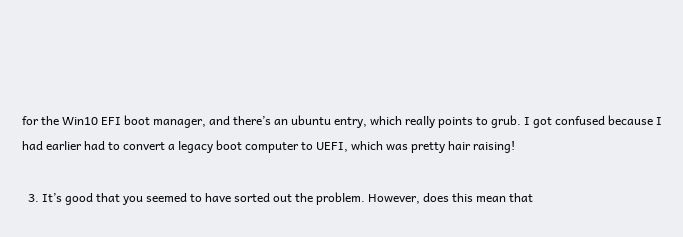for the Win10 EFI boot manager, and there’s an ubuntu entry, which really points to grub. I got confused because I had earlier had to convert a legacy boot computer to UEFI, which was pretty hair raising!

  3. It’s good that you seemed to have sorted out the problem. However, does this mean that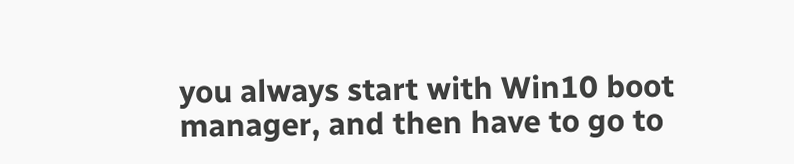you always start with Win10 boot manager, and then have to go to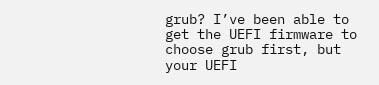grub? I’ve been able to get the UEFI firmware to choose grub first, but your UEFI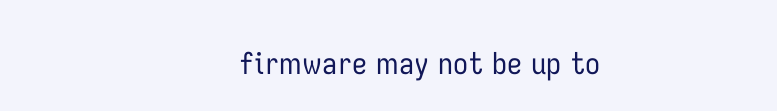firmware may not be up to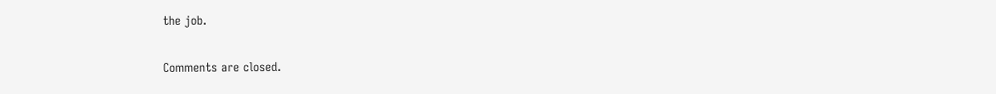the job.

Comments are closed.